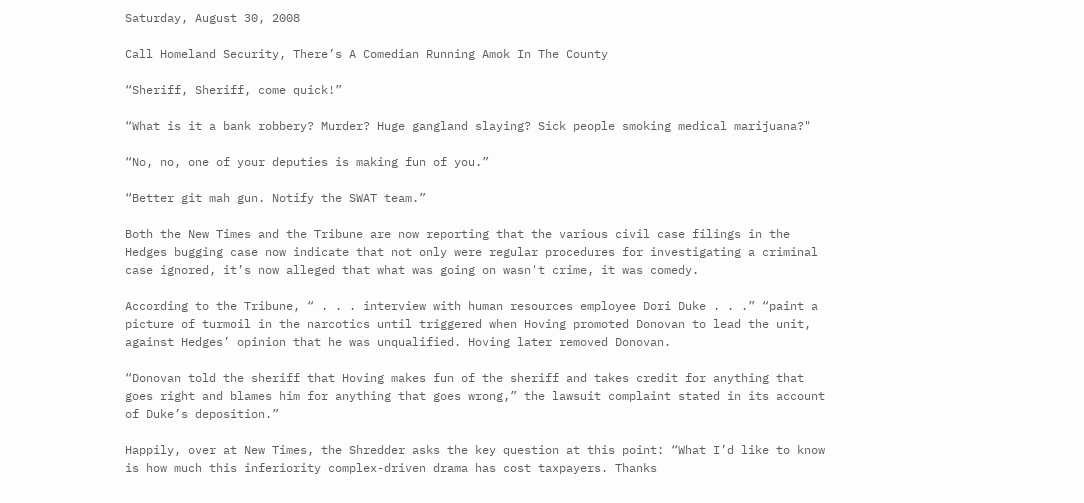Saturday, August 30, 2008

Call Homeland Security, There’s A Comedian Running Amok In The County

“Sheriff, Sheriff, come quick!”

“What is it a bank robbery? Murder? Huge gangland slaying? Sick people smoking medical marijuana?"

“No, no, one of your deputies is making fun of you.”

“Better git mah gun. Notify the SWAT team.”

Both the New Times and the Tribune are now reporting that the various civil case filings in the Hedges bugging case now indicate that not only were regular procedures for investigating a criminal case ignored, it’s now alleged that what was going on wasn't crime, it was comedy.

According to the Tribune, “ . . . interview with human resources employee Dori Duke . . .” “paint a picture of turmoil in the narcotics until triggered when Hoving promoted Donovan to lead the unit, against Hedges’ opinion that he was unqualified. Hoving later removed Donovan.

“Donovan told the sheriff that Hoving makes fun of the sheriff and takes credit for anything that goes right and blames him for anything that goes wrong,” the lawsuit complaint stated in its account of Duke’s deposition.”

Happily, over at New Times, the Shredder asks the key question at this point: “What I’d like to know is how much this inferiority complex-driven drama has cost taxpayers. Thanks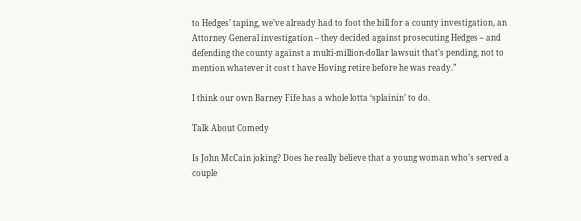to Hedges’ taping, we’ve already had to foot the bill for a county investigation, an Attorney General investigation – they decided against prosecuting Hedges – and defending the county against a multi-million-dollar lawsuit that’s pending, not to mention whatever it cost t have Hoving retire before he was ready.”

I think our own Barney Fife has a whole lotta ‘splainin’ to do.

Talk About Comedy

Is John McCain joking? Does he really believe that a young woman who’s served a couple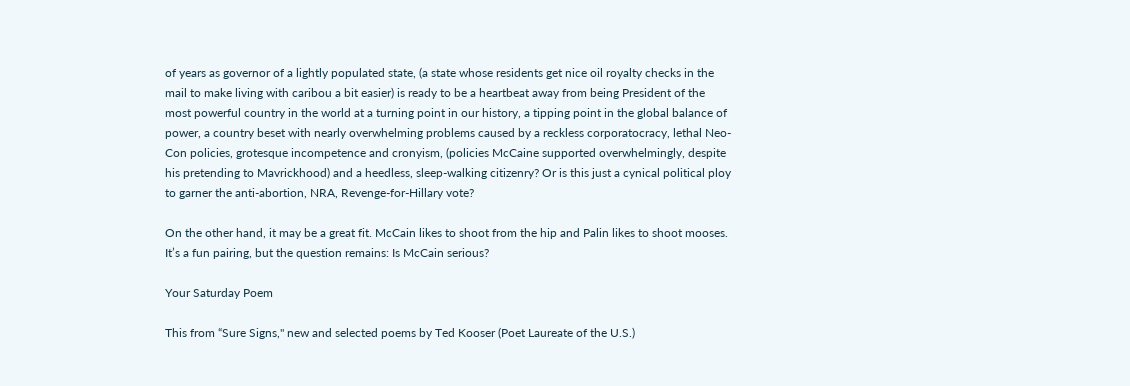of years as governor of a lightly populated state, (a state whose residents get nice oil royalty checks in the mail to make living with caribou a bit easier) is ready to be a heartbeat away from being President of the most powerful country in the world at a turning point in our history, a tipping point in the global balance of power, a country beset with nearly overwhelming problems caused by a reckless corporatocracy, lethal Neo-Con policies, grotesque incompetence and cronyism, (policies McCaine supported overwhelmingly, despite his pretending to Mavrickhood) and a heedless, sleep-walking citizenry? Or is this just a cynical political ploy to garner the anti-abortion, NRA, Revenge-for-Hillary vote?

On the other hand, it may be a great fit. McCain likes to shoot from the hip and Palin likes to shoot mooses. It’s a fun pairing, but the question remains: Is McCain serious?

Your Saturday Poem

This from “Sure Signs," new and selected poems by Ted Kooser (Poet Laureate of the U.S.)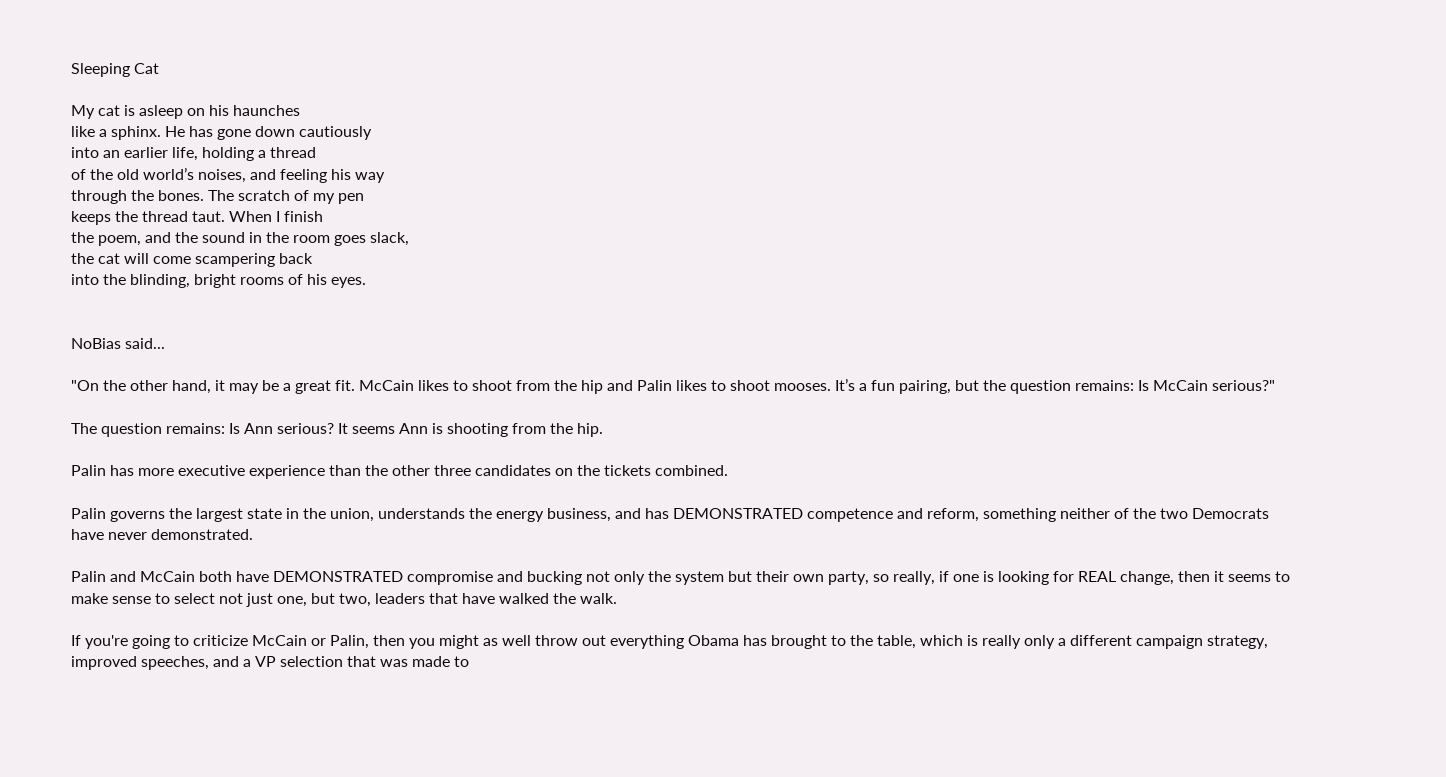Sleeping Cat

My cat is asleep on his haunches
like a sphinx. He has gone down cautiously
into an earlier life, holding a thread
of the old world’s noises, and feeling his way
through the bones. The scratch of my pen
keeps the thread taut. When I finish
the poem, and the sound in the room goes slack,
the cat will come scampering back
into the blinding, bright rooms of his eyes.


NoBias said...

"On the other hand, it may be a great fit. McCain likes to shoot from the hip and Palin likes to shoot mooses. It’s a fun pairing, but the question remains: Is McCain serious?"

The question remains: Is Ann serious? It seems Ann is shooting from the hip.

Palin has more executive experience than the other three candidates on the tickets combined.

Palin governs the largest state in the union, understands the energy business, and has DEMONSTRATED competence and reform, something neither of the two Democrats have never demonstrated.

Palin and McCain both have DEMONSTRATED compromise and bucking not only the system but their own party, so really, if one is looking for REAL change, then it seems to make sense to select not just one, but two, leaders that have walked the walk.

If you're going to criticize McCain or Palin, then you might as well throw out everything Obama has brought to the table, which is really only a different campaign strategy, improved speeches, and a VP selection that was made to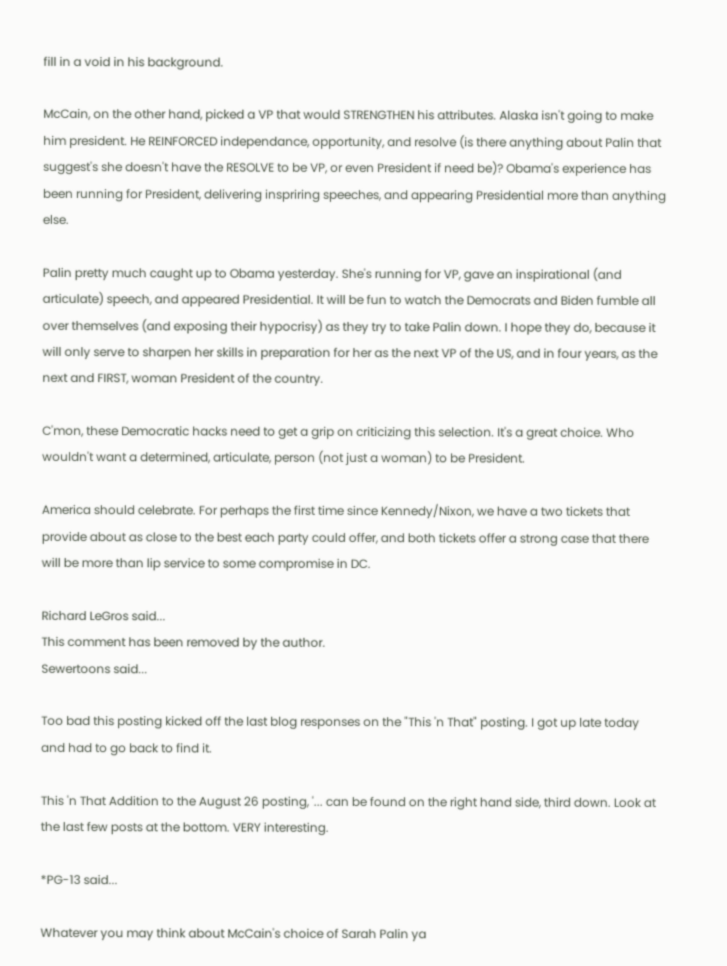fill in a void in his background.

McCain, on the other hand, picked a VP that would STRENGTHEN his attributes. Alaska isn't going to make him president. He REINFORCED independance, opportunity, and resolve (is there anything about Palin that suggest's she doesn't have the RESOLVE to be VP, or even President if need be)? Obama's experience has been running for President, delivering inspriring speeches, and appearing Presidential more than anything else.

Palin pretty much caught up to Obama yesterday. She's running for VP, gave an inspirational (and articulate) speech, and appeared Presidential. It will be fun to watch the Democrats and Biden fumble all over themselves (and exposing their hypocrisy) as they try to take Palin down. I hope they do, because it will only serve to sharpen her skills in preparation for her as the next VP of the US, and in four years, as the next and FIRST, woman President of the country.

C'mon, these Democratic hacks need to get a grip on criticizing this selection. It's a great choice. Who wouldn't want a determined, articulate, person (not just a woman) to be President.

America should celebrate. For perhaps the first time since Kennedy/Nixon, we have a two tickets that provide about as close to the best each party could offer, and both tickets offer a strong case that there will be more than lip service to some compromise in DC.

Richard LeGros said...
This comment has been removed by the author.
Sewertoons said...

Too bad this posting kicked off the last blog responses on the "This 'n That" posting. I got up late today and had to go back to find it.

This 'n That Addition to the August 26 posting, '... can be found on the right hand side, third down. Look at the last few posts at the bottom. VERY interesting.

*PG-13 said...

Whatever you may think about McCain's choice of Sarah Palin ya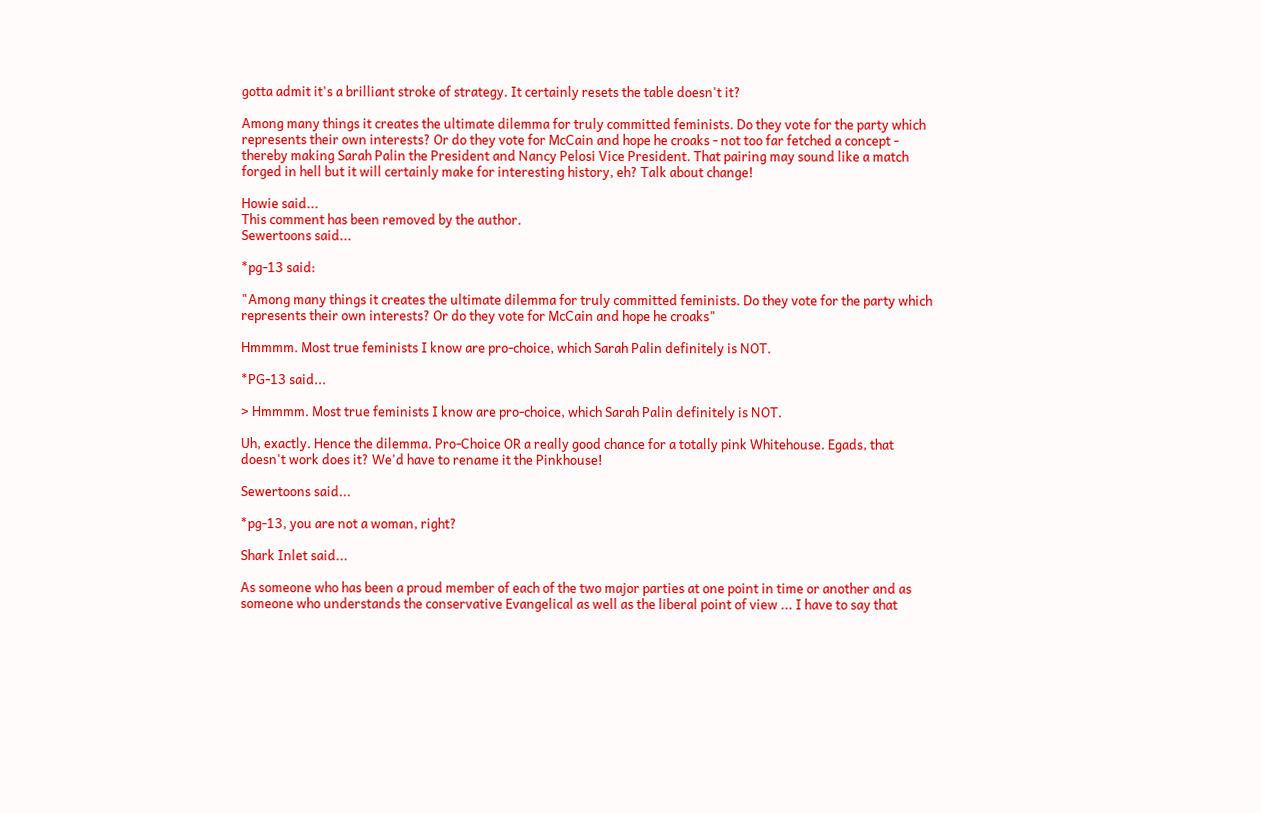gotta admit it's a brilliant stroke of strategy. It certainly resets the table doesn't it?

Among many things it creates the ultimate dilemma for truly committed feminists. Do they vote for the party which represents their own interests? Or do they vote for McCain and hope he croaks - not too far fetched a concept - thereby making Sarah Palin the President and Nancy Pelosi Vice President. That pairing may sound like a match forged in hell but it will certainly make for interesting history, eh? Talk about change!

Howie said...
This comment has been removed by the author.
Sewertoons said...

*pg-13 said:

"Among many things it creates the ultimate dilemma for truly committed feminists. Do they vote for the party which represents their own interests? Or do they vote for McCain and hope he croaks"

Hmmmm. Most true feminists I know are pro-choice, which Sarah Palin definitely is NOT.

*PG-13 said...

> Hmmmm. Most true feminists I know are pro-choice, which Sarah Palin definitely is NOT.

Uh, exactly. Hence the dilemma. Pro-Choice OR a really good chance for a totally pink Whitehouse. Egads, that doesn't work does it? We'd have to rename it the Pinkhouse!

Sewertoons said...

*pg-13, you are not a woman, right?

Shark Inlet said...

As someone who has been a proud member of each of the two major parties at one point in time or another and as someone who understands the conservative Evangelical as well as the liberal point of view ... I have to say that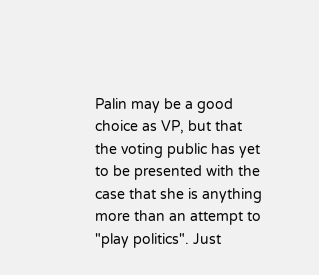Palin may be a good choice as VP, but that the voting public has yet to be presented with the case that she is anything more than an attempt to "play politics". Just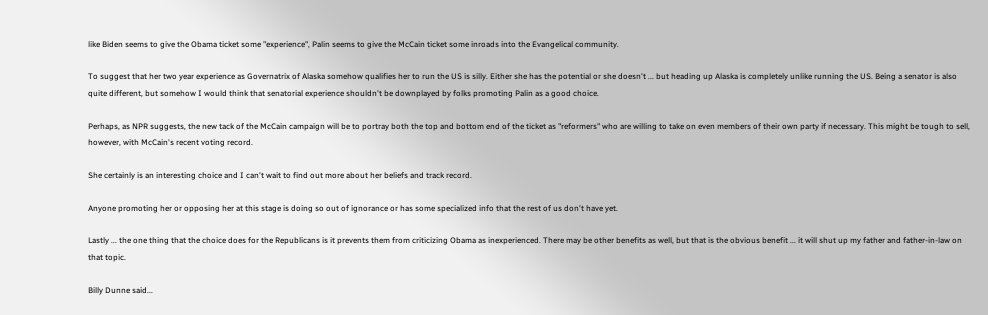like Biden seems to give the Obama ticket some "experience", Palin seems to give the McCain ticket some inroads into the Evangelical community.

To suggest that her two year experience as Governatrix of Alaska somehow qualifies her to run the US is silly. Either she has the potential or she doesn't ... but heading up Alaska is completely unlike running the US. Being a senator is also quite different, but somehow I would think that senatorial experience shouldn't be downplayed by folks promoting Palin as a good choice.

Perhaps, as NPR suggests, the new tack of the McCain campaign will be to portray both the top and bottom end of the ticket as "reformers" who are willing to take on even members of their own party if necessary. This might be tough to sell, however, with McCain's recent voting record.

She certainly is an interesting choice and I can't wait to find out more about her beliefs and track record.

Anyone promoting her or opposing her at this stage is doing so out of ignorance or has some specialized info that the rest of us don't have yet.

Lastly ... the one thing that the choice does for the Republicans is it prevents them from criticizing Obama as inexperienced. There may be other benefits as well, but that is the obvious benefit ... it will shut up my father and father-in-law on that topic.

Billy Dunne said...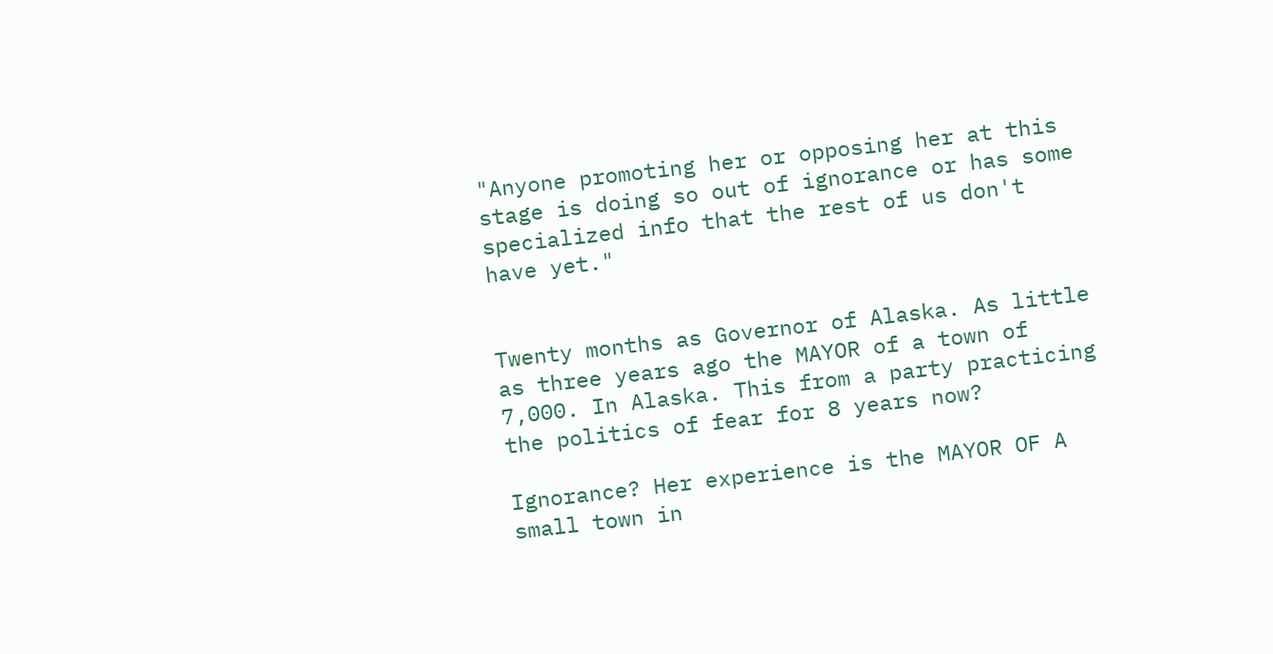"Anyone promoting her or opposing her at this stage is doing so out of ignorance or has some specialized info that the rest of us don't have yet."


Twenty months as Governor of Alaska. As little as three years ago the MAYOR of a town of 7,000. In Alaska. This from a party practicing the politics of fear for 8 years now?

Ignorance? Her experience is the MAYOR OF A small town in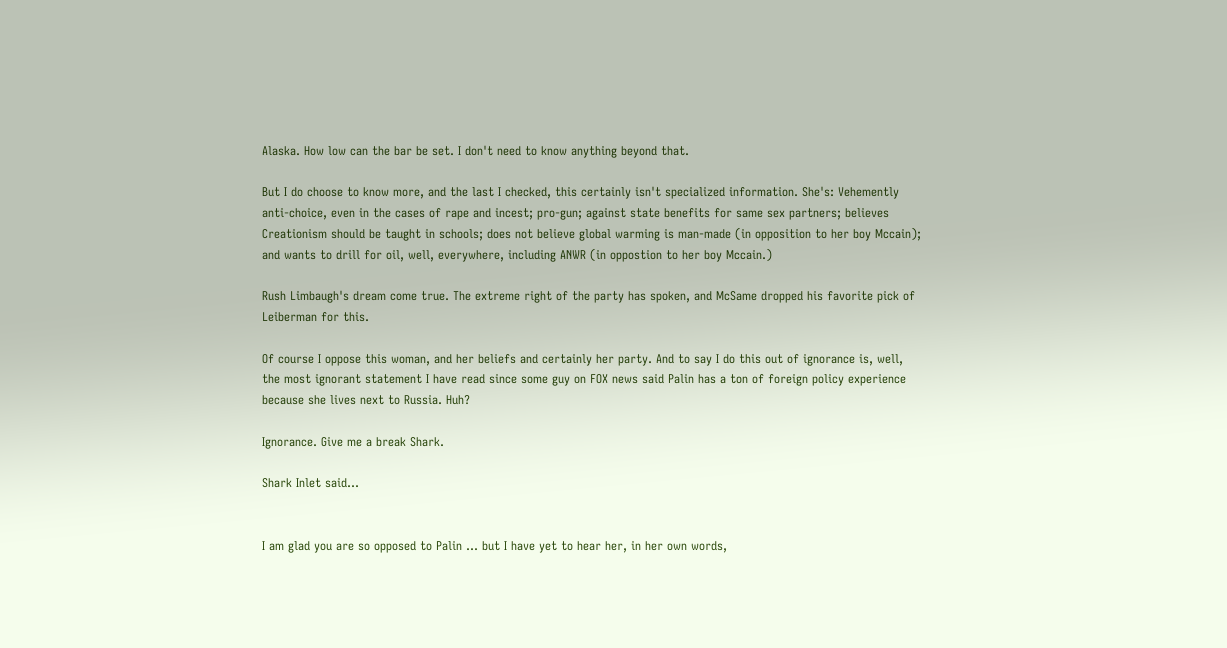Alaska. How low can the bar be set. I don't need to know anything beyond that.

But I do choose to know more, and the last I checked, this certainly isn't specialized information. She's: Vehemently anti-choice, even in the cases of rape and incest; pro-gun; against state benefits for same sex partners; believes Creationism should be taught in schools; does not believe global warming is man-made (in opposition to her boy Mccain); and wants to drill for oil, well, everywhere, including ANWR (in oppostion to her boy Mccain.)

Rush Limbaugh's dream come true. The extreme right of the party has spoken, and McSame dropped his favorite pick of Leiberman for this.

Of course I oppose this woman, and her beliefs and certainly her party. And to say I do this out of ignorance is, well, the most ignorant statement I have read since some guy on FOX news said Palin has a ton of foreign policy experience because she lives next to Russia. Huh?

Ignorance. Give me a break Shark.

Shark Inlet said...


I am glad you are so opposed to Palin ... but I have yet to hear her, in her own words,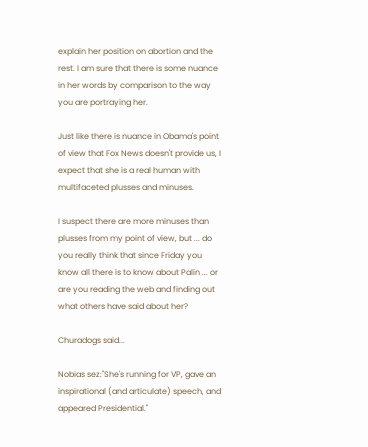explain her position on abortion and the rest. I am sure that there is some nuance in her words by comparison to the way you are portraying her.

Just like there is nuance in Obama's point of view that Fox News doesn't provide us, I expect that she is a real human with multifaceted plusses and minuses.

I suspect there are more minuses than plusses from my point of view, but ... do you really think that since Friday you know all there is to know about Palin ... or are you reading the web and finding out what others have said about her?

Churadogs said...

Nobias sez:"She's running for VP, gave an inspirational (and articulate) speech, and appeared Presidential."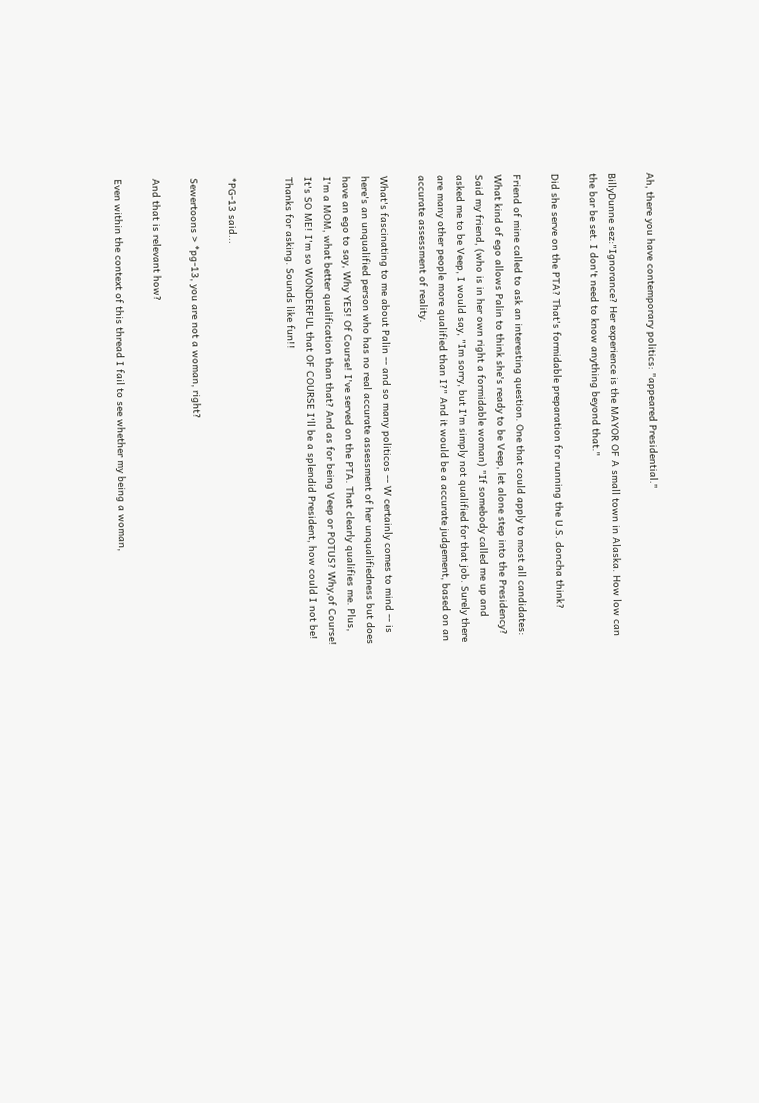Ah, there you have contemporary politics: "appeared Presidential."

BillyDunne sez:"Ignorance? Her experience is the MAYOR OF A small town in Alaska. How low can the bar be set. I don't need to know anything beyond that."

Did she serve on the PTA? That's formidable preparation for running the U.S. doncha think?

Friend of mine called to ask an interesting question. One that could apply to most all candidates: What kind of ego allows Palin to think she's ready to be Veep, let alone step into the Presidency? Said my friend, (who is in her own right a formidable woman) "If somebody called me up and asked me to be Veep, I would say, "Im sorry, but I'm simply not qualified for that job. Surely there are many other people more qualified than I?" And it would be a accurate judgement, based on an accurate assessment of reality.

What's fascinating to me about Palin -- and so many politicos -- W certainly comes to mind -- is here's an unqualified person who has no real accurate assessment of her unqualifiedness but does have an ego to say, Why YES! Of Course! I've served on the PTA. That clearly qualifies me. Plus, I'm a MOM, what better qualification than that? And as for being Veep or POTUS? Why,of Course! It's SO ME! I'm so WONDERFUL that OF COURSE I'll be a splendid President, how could I not be! Thanks for asking. Sounds like fun!!


*PG-13 said...

Sewertoons > *pg-13, you are not a woman, right?

And that is relevant how?

Even within the context of this thread I fail to see whether my being a woman,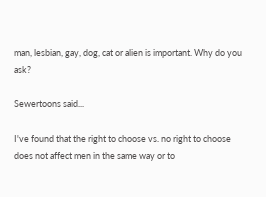man, lesbian, gay, dog, cat or alien is important. Why do you ask?

Sewertoons said...

I've found that the right to choose vs. no right to choose does not affect men in the same way or to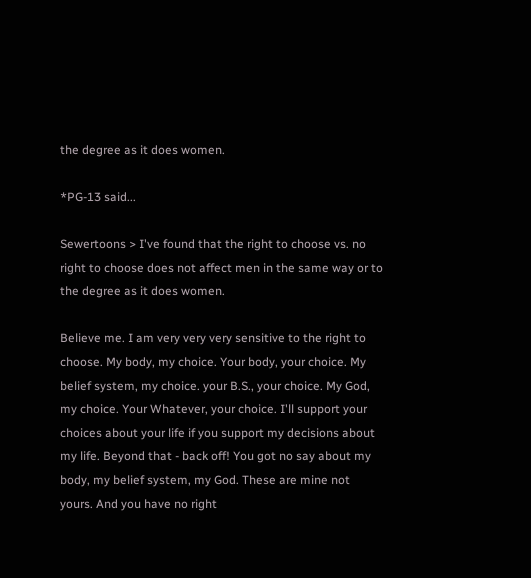the degree as it does women.

*PG-13 said...

Sewertoons > I've found that the right to choose vs. no right to choose does not affect men in the same way or to the degree as it does women.

Believe me. I am very very very sensitive to the right to choose. My body, my choice. Your body, your choice. My belief system, my choice. your B.S., your choice. My God, my choice. Your Whatever, your choice. I'll support your choices about your life if you support my decisions about my life. Beyond that - back off! You got no say about my body, my belief system, my God. These are mine not yours. And you have no right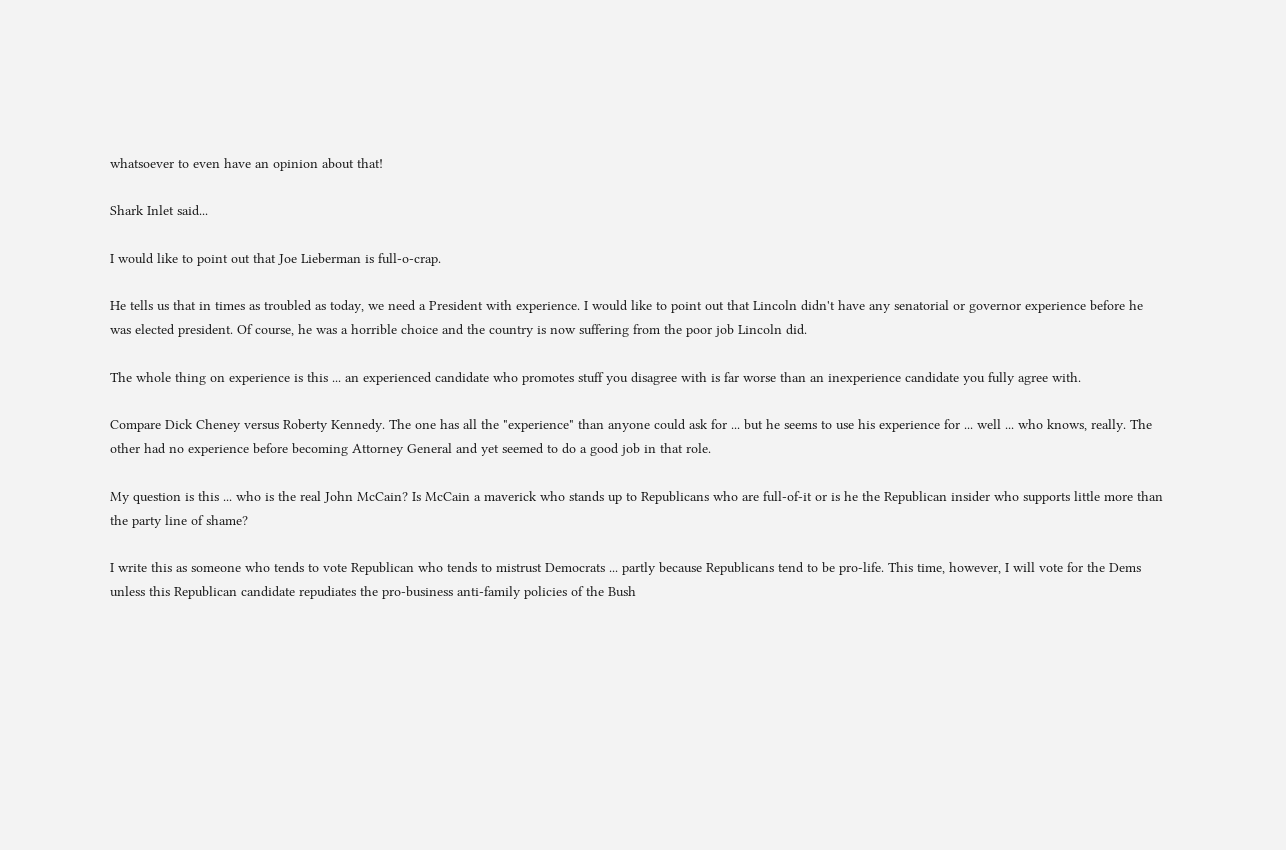whatsoever to even have an opinion about that!

Shark Inlet said...

I would like to point out that Joe Lieberman is full-o-crap.

He tells us that in times as troubled as today, we need a President with experience. I would like to point out that Lincoln didn't have any senatorial or governor experience before he was elected president. Of course, he was a horrible choice and the country is now suffering from the poor job Lincoln did.

The whole thing on experience is this ... an experienced candidate who promotes stuff you disagree with is far worse than an inexperience candidate you fully agree with.

Compare Dick Cheney versus Roberty Kennedy. The one has all the "experience" than anyone could ask for ... but he seems to use his experience for ... well ... who knows, really. The other had no experience before becoming Attorney General and yet seemed to do a good job in that role.

My question is this ... who is the real John McCain? Is McCain a maverick who stands up to Republicans who are full-of-it or is he the Republican insider who supports little more than the party line of shame?

I write this as someone who tends to vote Republican who tends to mistrust Democrats ... partly because Republicans tend to be pro-life. This time, however, I will vote for the Dems unless this Republican candidate repudiates the pro-business anti-family policies of the Bush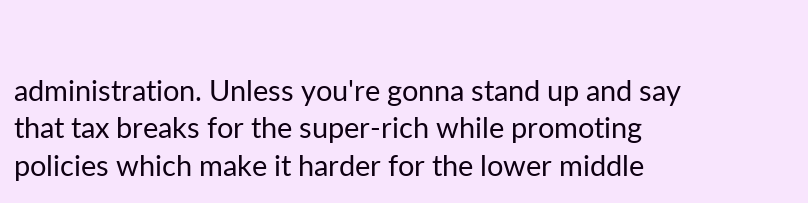administration. Unless you're gonna stand up and say that tax breaks for the super-rich while promoting policies which make it harder for the lower middle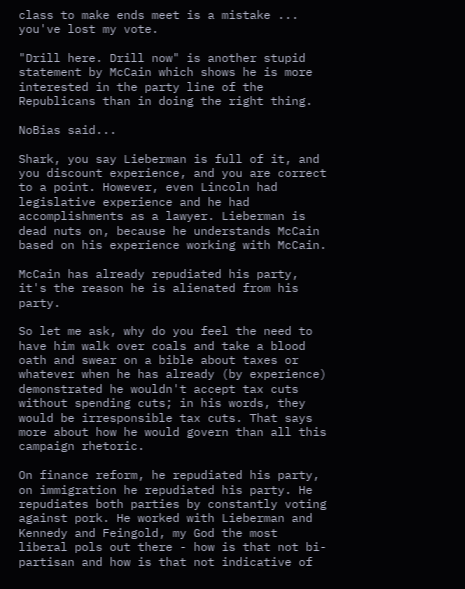class to make ends meet is a mistake ... you've lost my vote.

"Drill here. Drill now" is another stupid statement by McCain which shows he is more interested in the party line of the Republicans than in doing the right thing.

NoBias said...

Shark, you say Lieberman is full of it, and you discount experience, and you are correct to a point. However, even Lincoln had legislative experience and he had accomplishments as a lawyer. Lieberman is dead nuts on, because he understands McCain based on his experience working with McCain.

McCain has already repudiated his party, it's the reason he is alienated from his party.

So let me ask, why do you feel the need to have him walk over coals and take a blood oath and swear on a bible about taxes or whatever when he has already (by experience) demonstrated he wouldn't accept tax cuts without spending cuts; in his words, they would be irresponsible tax cuts. That says more about how he would govern than all this campaign rhetoric.

On finance reform, he repudiated his party, on immigration he repudiated his party. He repudiates both parties by constantly voting against pork. He worked with Lieberman and Kennedy and Feingold, my God the most liberal pols out there - how is that not bi-partisan and how is that not indicative of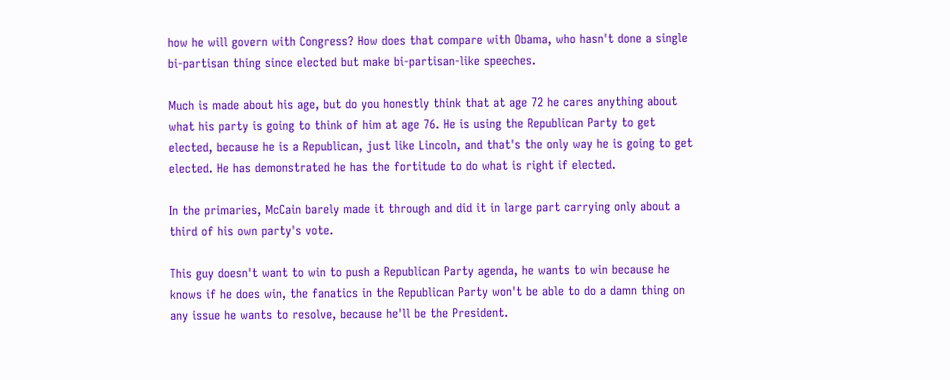how he will govern with Congress? How does that compare with Obama, who hasn't done a single bi-partisan thing since elected but make bi-partisan-like speeches.

Much is made about his age, but do you honestly think that at age 72 he cares anything about what his party is going to think of him at age 76. He is using the Republican Party to get elected, because he is a Republican, just like Lincoln, and that's the only way he is going to get elected. He has demonstrated he has the fortitude to do what is right if elected.

In the primaries, McCain barely made it through and did it in large part carrying only about a third of his own party's vote.

This guy doesn't want to win to push a Republican Party agenda, he wants to win because he knows if he does win, the fanatics in the Republican Party won't be able to do a damn thing on any issue he wants to resolve, because he'll be the President.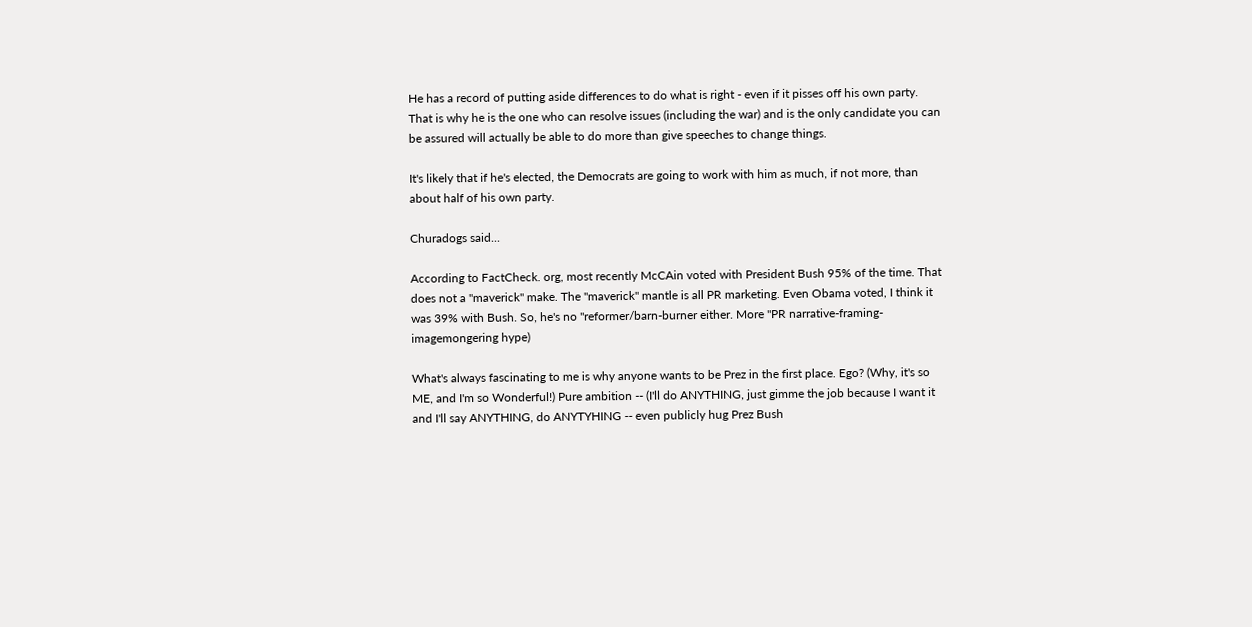He has a record of putting aside differences to do what is right - even if it pisses off his own party. That is why he is the one who can resolve issues (including the war) and is the only candidate you can be assured will actually be able to do more than give speeches to change things.

It's likely that if he's elected, the Democrats are going to work with him as much, if not more, than about half of his own party.

Churadogs said...

According to FactCheck. org, most recently McCAin voted with President Bush 95% of the time. That does not a "maverick" make. The "maverick" mantle is all PR marketing. Even Obama voted, I think it was 39% with Bush. So, he's no "reformer/barn-burner either. More "PR narrative-framing-imagemongering hype)

What's always fascinating to me is why anyone wants to be Prez in the first place. Ego? (Why, it's so ME, and I'm so Wonderful!) Pure ambition -- (I'll do ANYTHING, just gimme the job because I want it and I'll say ANYTHING, do ANYTYHING -- even publicly hug Prez Bush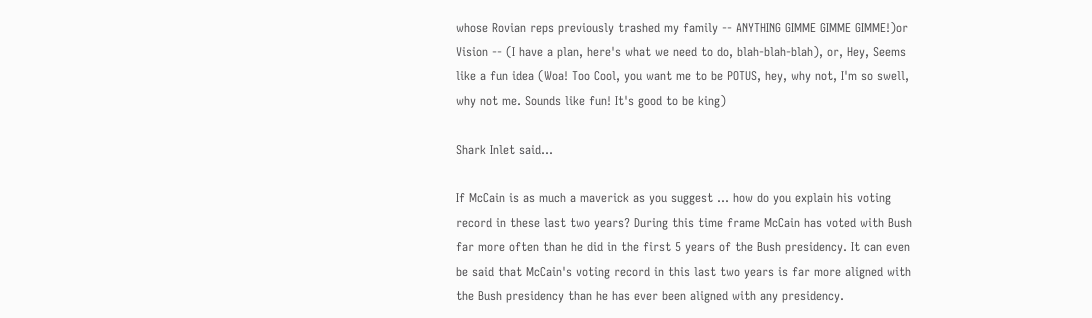whose Rovian reps previously trashed my family -- ANYTHING GIMME GIMME GIMME!)or Vision -- (I have a plan, here's what we need to do, blah-blah-blah), or, Hey, Seems like a fun idea (Woa! Too Cool, you want me to be POTUS, hey, why not, I'm so swell, why not me. Sounds like fun! It's good to be king)

Shark Inlet said...

If McCain is as much a maverick as you suggest ... how do you explain his voting record in these last two years? During this time frame McCain has voted with Bush far more often than he did in the first 5 years of the Bush presidency. It can even be said that McCain's voting record in this last two years is far more aligned with the Bush presidency than he has ever been aligned with any presidency.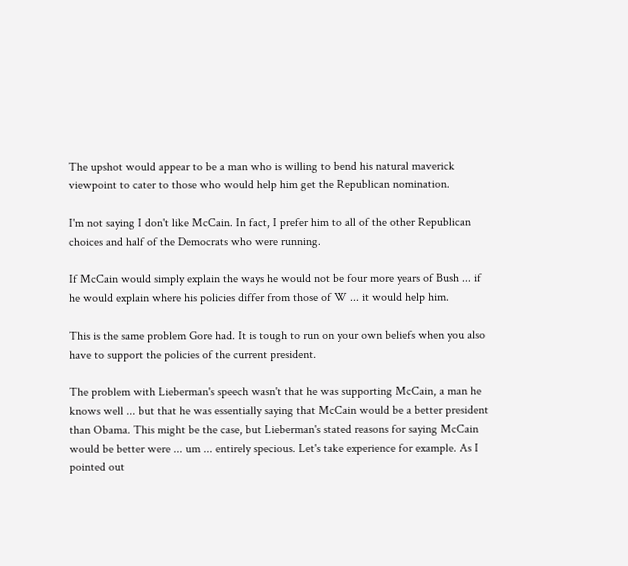The upshot would appear to be a man who is willing to bend his natural maverick viewpoint to cater to those who would help him get the Republican nomination.

I'm not saying I don't like McCain. In fact, I prefer him to all of the other Republican choices and half of the Democrats who were running.

If McCain would simply explain the ways he would not be four more years of Bush ... if he would explain where his policies differ from those of W ... it would help him.

This is the same problem Gore had. It is tough to run on your own beliefs when you also have to support the policies of the current president.

The problem with Lieberman's speech wasn't that he was supporting McCain, a man he knows well ... but that he was essentially saying that McCain would be a better president than Obama. This might be the case, but Lieberman's stated reasons for saying McCain would be better were ... um ... entirely specious. Let's take experience for example. As I pointed out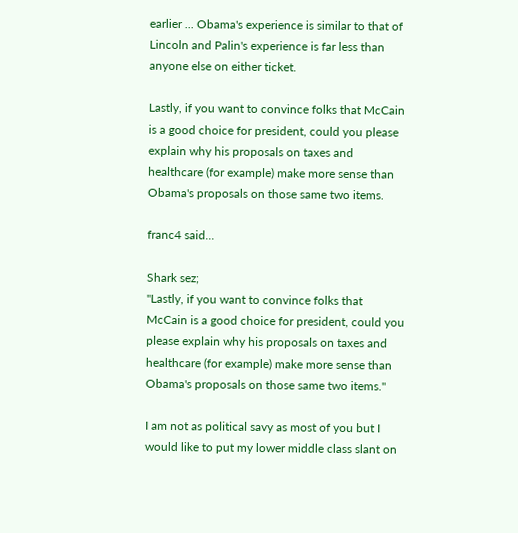earlier ... Obama's experience is similar to that of Lincoln and Palin's experience is far less than anyone else on either ticket.

Lastly, if you want to convince folks that McCain is a good choice for president, could you please explain why his proposals on taxes and healthcare (for example) make more sense than Obama's proposals on those same two items.

franc4 said...

Shark sez;
"Lastly, if you want to convince folks that McCain is a good choice for president, could you please explain why his proposals on taxes and healthcare (for example) make more sense than Obama's proposals on those same two items."

I am not as political savy as most of you but I would like to put my lower middle class slant on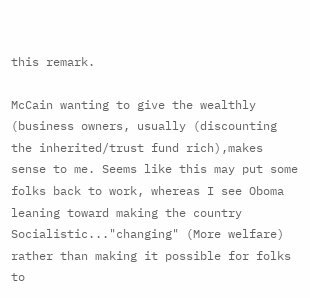this remark.

McCain wanting to give the wealthly (business owners, usually (discounting the inherited/trust fund rich),makes sense to me. Seems like this may put some folks back to work, whereas I see Oboma leaning toward making the country Socialistic..."changing" (More welfare) rather than making it possible for folks to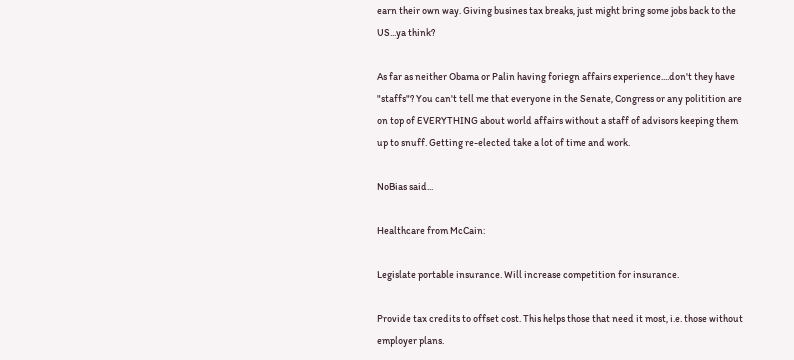earn their own way. Giving busines tax breaks, just might bring some jobs back to the US...ya think?

As far as neither Obama or Palin having foriegn affairs experience....don't they have "staffs"? You can't tell me that everyone in the Senate, Congress or any politition are on top of EVERYTHING about world affairs without a staff of advisors keeping them up to snuff. Getting re-elected take a lot of time and work.

NoBias said...

Healthcare from McCain:

Legislate portable insurance. Will increase competition for insurance.

Provide tax credits to offset cost. This helps those that need it most, i.e. those without employer plans.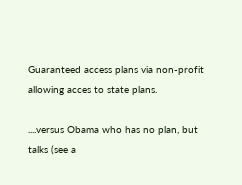Guaranteed access plans via non-profit allowing acces to state plans.

....versus Obama who has no plan, but talks (see a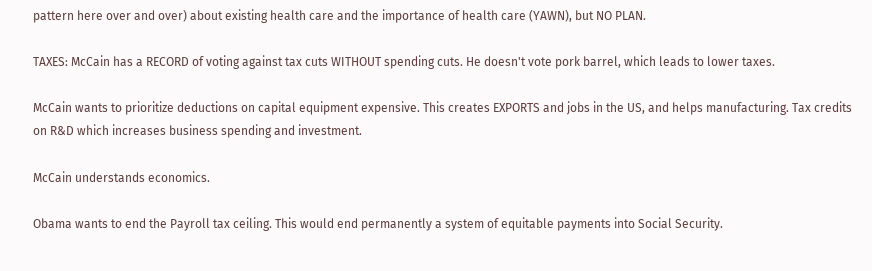pattern here over and over) about existing health care and the importance of health care (YAWN), but NO PLAN.

TAXES: McCain has a RECORD of voting against tax cuts WITHOUT spending cuts. He doesn't vote pork barrel, which leads to lower taxes.

McCain wants to prioritize deductions on capital equipment expensive. This creates EXPORTS and jobs in the US, and helps manufacturing. Tax credits on R&D which increases business spending and investment.

McCain understands economics.

Obama wants to end the Payroll tax ceiling. This would end permanently a system of equitable payments into Social Security.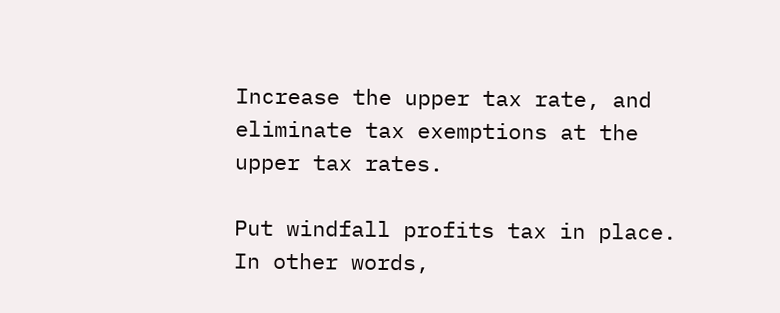Increase the upper tax rate, and eliminate tax exemptions at the upper tax rates.

Put windfall profits tax in place. In other words,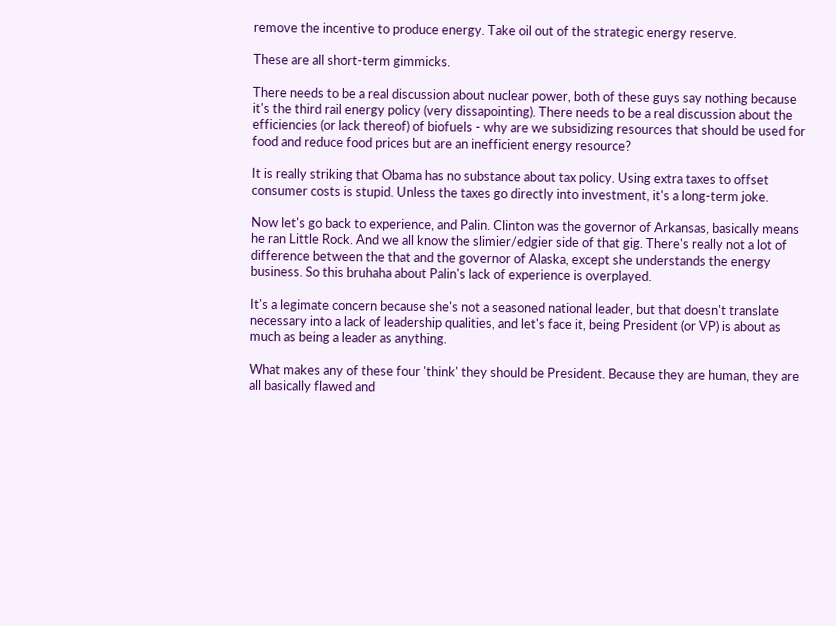remove the incentive to produce energy. Take oil out of the strategic energy reserve.

These are all short-term gimmicks.

There needs to be a real discussion about nuclear power, both of these guys say nothing because it's the third rail energy policy (very dissapointing). There needs to be a real discussion about the efficiencies (or lack thereof) of biofuels - why are we subsidizing resources that should be used for food and reduce food prices but are an inefficient energy resource?

It is really striking that Obama has no substance about tax policy. Using extra taxes to offset consumer costs is stupid. Unless the taxes go directly into investment, it's a long-term joke.

Now let's go back to experience, and Palin. Clinton was the governor of Arkansas, basically means he ran Little Rock. And we all know the slimier/edgier side of that gig. There's really not a lot of difference between the that and the governor of Alaska, except she understands the energy business. So this bruhaha about Palin's lack of experience is overplayed.

It's a legimate concern because she's not a seasoned national leader, but that doesn't translate necessary into a lack of leadership qualities, and let's face it, being President (or VP) is about as much as being a leader as anything.

What makes any of these four 'think' they should be President. Because they are human, they are all basically flawed and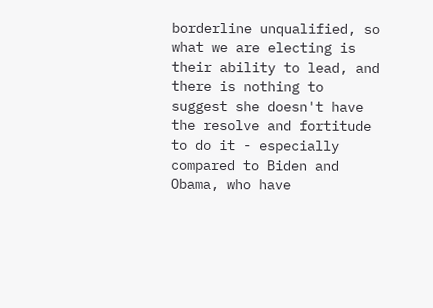borderline unqualified, so what we are electing is their ability to lead, and there is nothing to suggest she doesn't have the resolve and fortitude to do it - especially compared to Biden and Obama, who have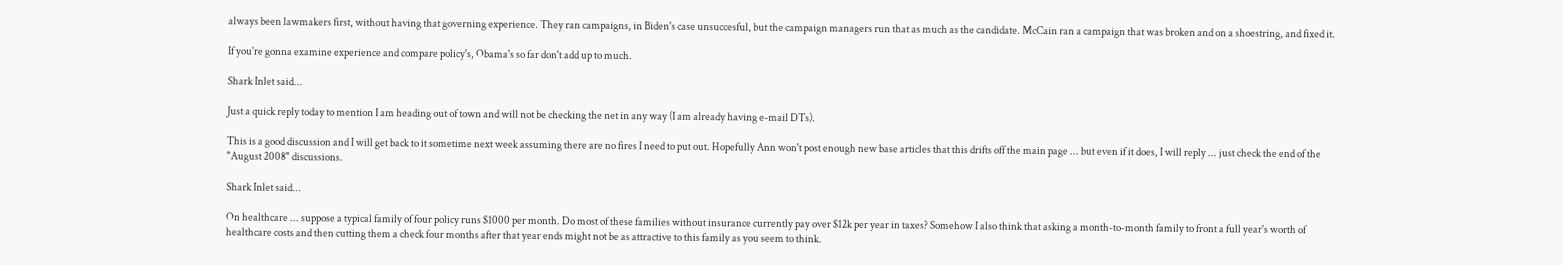always been lawmakers first, without having that governing experience. They ran campaigns, in Biden's case unsuccesful, but the campaign managers run that as much as the candidate. McCain ran a campaign that was broken and on a shoestring, and fixed it.

If you're gonna examine experience and compare policy's, Obama's so far don't add up to much.

Shark Inlet said...

Just a quick reply today to mention I am heading out of town and will not be checking the net in any way (I am already having e-mail DTs).

This is a good discussion and I will get back to it sometime next week assuming there are no fires I need to put out. Hopefully Ann won't post enough new base articles that this drifts off the main page ... but even if it does, I will reply ... just check the end of the "August 2008" discussions.

Shark Inlet said...

On healthcare ... suppose a typical family of four policy runs $1000 per month. Do most of these families without insurance currently pay over $12k per year in taxes? Somehow I also think that asking a month-to-month family to front a full year's worth of healthcare costs and then cutting them a check four months after that year ends might not be as attractive to this family as you seem to think.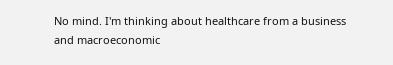No mind. I'm thinking about healthcare from a business and macroeconomic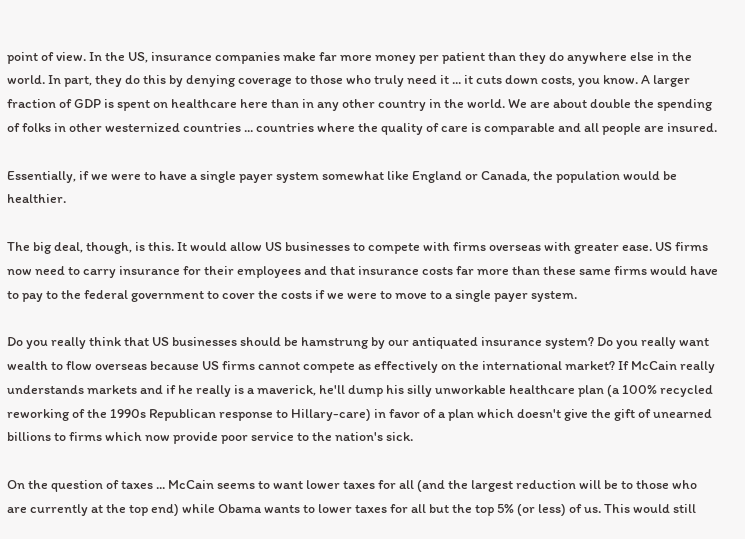point of view. In the US, insurance companies make far more money per patient than they do anywhere else in the world. In part, they do this by denying coverage to those who truly need it ... it cuts down costs, you know. A larger fraction of GDP is spent on healthcare here than in any other country in the world. We are about double the spending of folks in other westernized countries ... countries where the quality of care is comparable and all people are insured.

Essentially, if we were to have a single payer system somewhat like England or Canada, the population would be healthier.

The big deal, though, is this. It would allow US businesses to compete with firms overseas with greater ease. US firms now need to carry insurance for their employees and that insurance costs far more than these same firms would have to pay to the federal government to cover the costs if we were to move to a single payer system.

Do you really think that US businesses should be hamstrung by our antiquated insurance system? Do you really want wealth to flow overseas because US firms cannot compete as effectively on the international market? If McCain really understands markets and if he really is a maverick, he'll dump his silly unworkable healthcare plan (a 100% recycled reworking of the 1990s Republican response to Hillary-care) in favor of a plan which doesn't give the gift of unearned billions to firms which now provide poor service to the nation's sick.

On the question of taxes ... McCain seems to want lower taxes for all (and the largest reduction will be to those who are currently at the top end) while Obama wants to lower taxes for all but the top 5% (or less) of us. This would still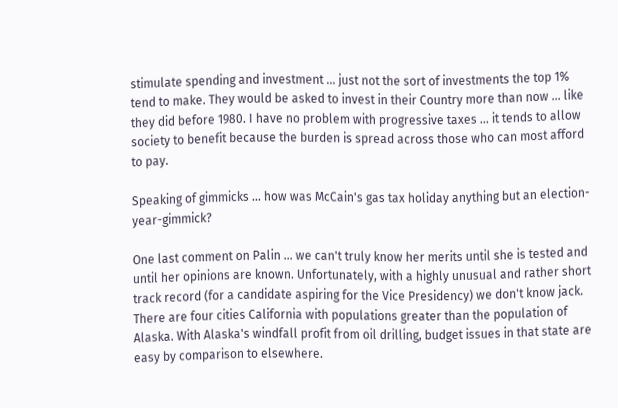stimulate spending and investment ... just not the sort of investments the top 1% tend to make. They would be asked to invest in their Country more than now ... like they did before 1980. I have no problem with progressive taxes ... it tends to allow society to benefit because the burden is spread across those who can most afford to pay.

Speaking of gimmicks ... how was McCain's gas tax holiday anything but an election-year-gimmick?

One last comment on Palin ... we can't truly know her merits until she is tested and until her opinions are known. Unfortunately, with a highly unusual and rather short track record (for a candidate aspiring for the Vice Presidency) we don't know jack. There are four cities California with populations greater than the population of Alaska. With Alaska's windfall profit from oil drilling, budget issues in that state are easy by comparison to elsewhere.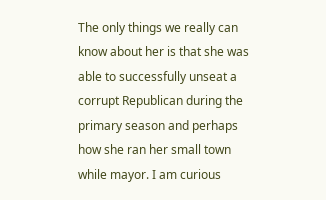The only things we really can know about her is that she was able to successfully unseat a corrupt Republican during the primary season and perhaps how she ran her small town while mayor. I am curious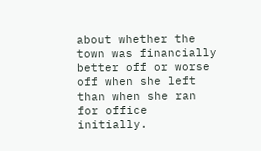about whether the town was financially better off or worse off when she left than when she ran for office initially.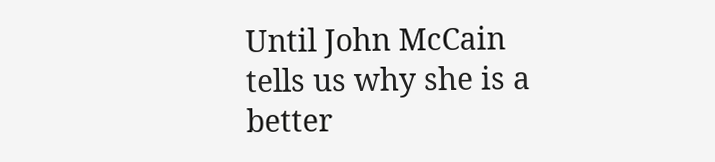Until John McCain tells us why she is a better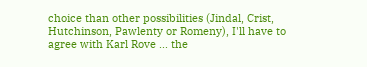choice than other possibilities (Jindal, Crist, Hutchinson, Pawlenty or Romeny), I'll have to agree with Karl Rove ... the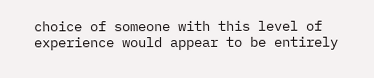choice of someone with this level of experience would appear to be entirely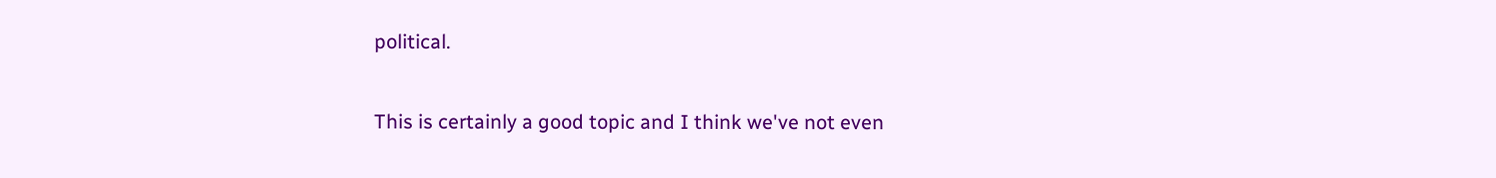political.

This is certainly a good topic and I think we've not even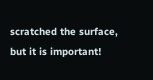scratched the surface, but it is important!